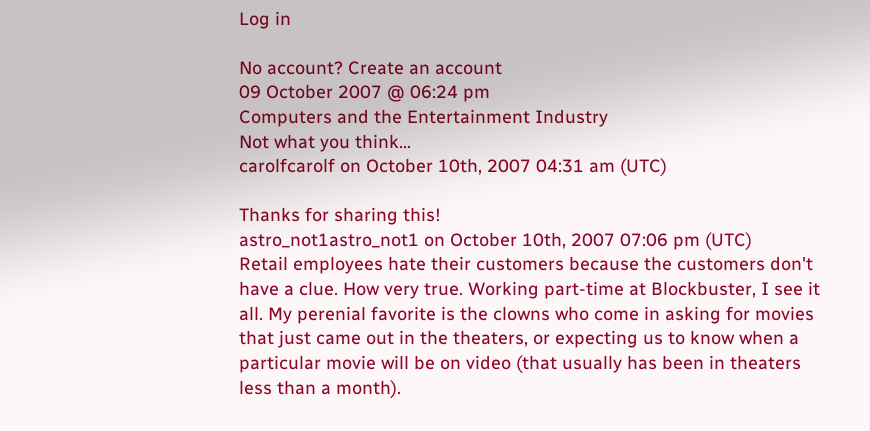Log in

No account? Create an account
09 October 2007 @ 06:24 pm
Computers and the Entertainment Industry
Not what you think...
carolfcarolf on October 10th, 2007 04:31 am (UTC)

Thanks for sharing this!
astro_not1astro_not1 on October 10th, 2007 07:06 pm (UTC)
Retail employees hate their customers because the customers don't have a clue. How very true. Working part-time at Blockbuster, I see it all. My perenial favorite is the clowns who come in asking for movies that just came out in the theaters, or expecting us to know when a particular movie will be on video (that usually has been in theaters less than a month).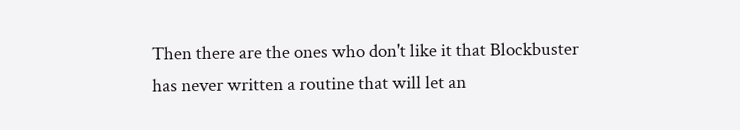Then there are the ones who don't like it that Blockbuster has never written a routine that will let an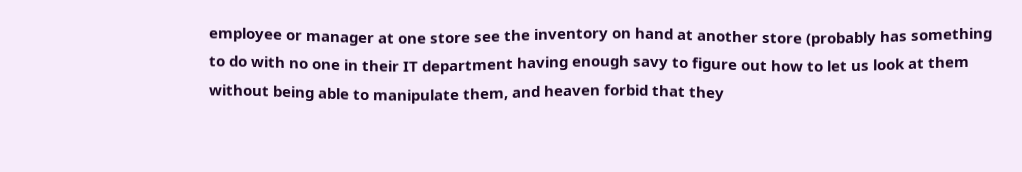employee or manager at one store see the inventory on hand at another store (probably has something to do with no one in their IT department having enough savy to figure out how to let us look at them without being able to manipulate them, and heaven forbid that they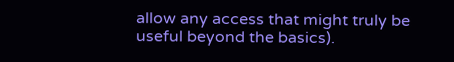allow any access that might truly be useful beyond the basics).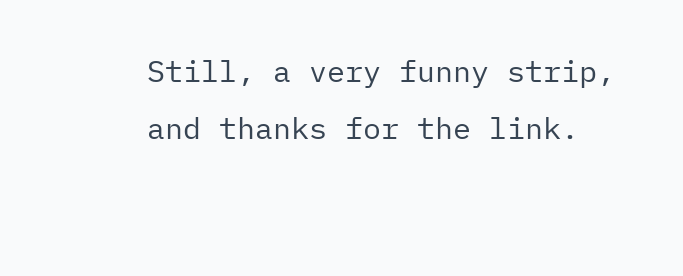Still, a very funny strip, and thanks for the link.